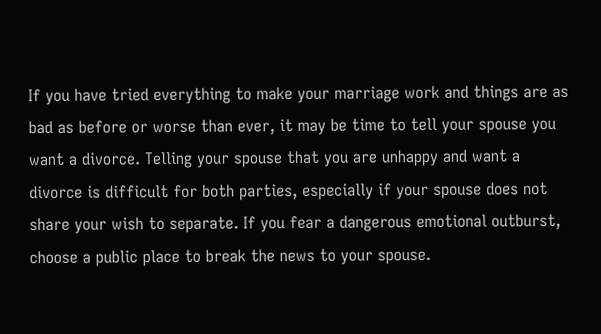If you have tried everything to make your marriage work and things are as bad as before or worse than ever, it may be time to tell your spouse you want a divorce. Telling your spouse that you are unhappy and want a divorce is difficult for both parties, especially if your spouse does not share your wish to separate. If you fear a dangerous emotional outburst, choose a public place to break the news to your spouse.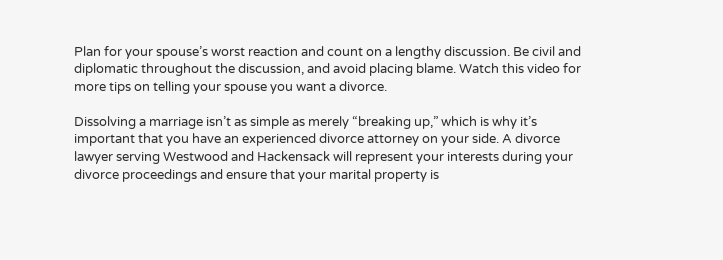Plan for your spouse’s worst reaction and count on a lengthy discussion. Be civil and diplomatic throughout the discussion, and avoid placing blame. Watch this video for more tips on telling your spouse you want a divorce.

Dissolving a marriage isn’t as simple as merely “breaking up,” which is why it’s important that you have an experienced divorce attorney on your side. A divorce lawyer serving Westwood and Hackensack will represent your interests during your divorce proceedings and ensure that your marital property is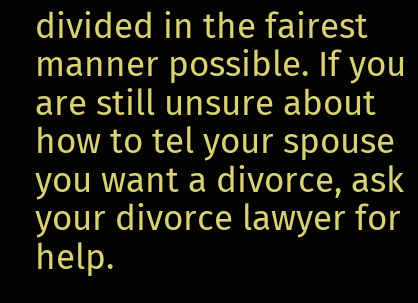divided in the fairest manner possible. If you are still unsure about how to tel your spouse you want a divorce, ask your divorce lawyer for help.